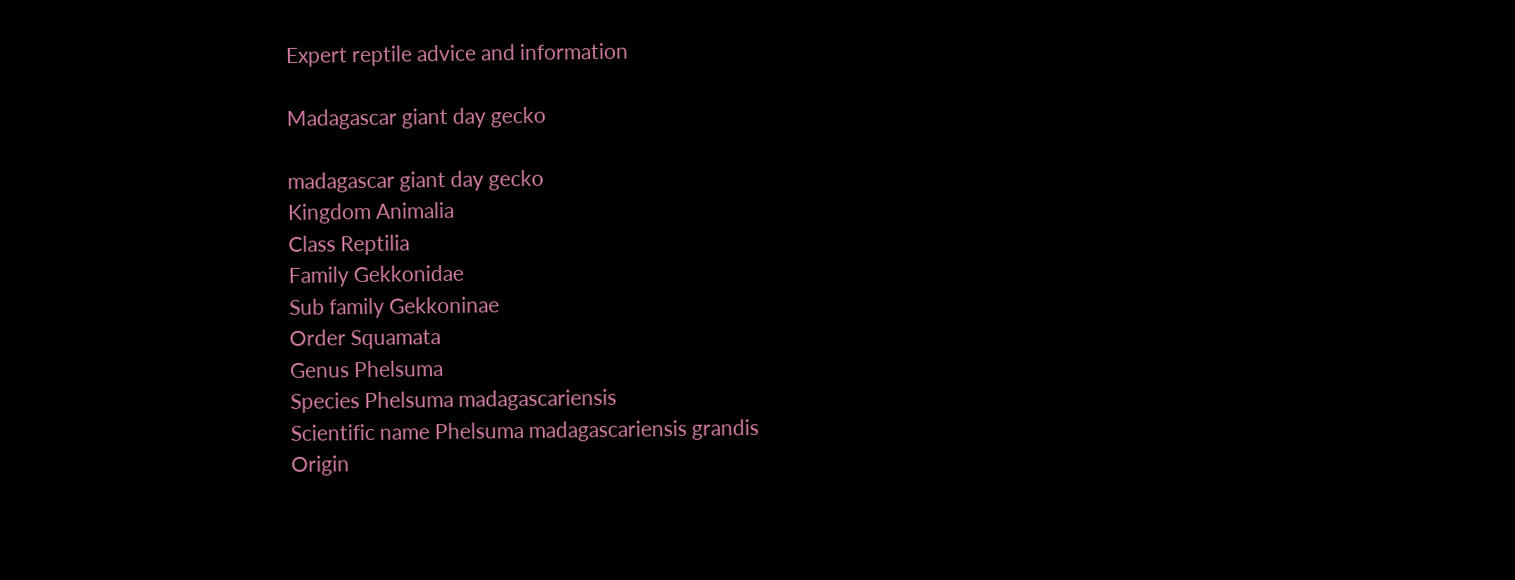Expert reptile advice and information

Madagascar giant day gecko

madagascar giant day gecko
Kingdom Animalia
Class Reptilia
Family Gekkonidae
Sub family Gekkoninae
Order Squamata
Genus Phelsuma
Species Phelsuma madagascariensis
Scientific name Phelsuma madagascariensis grandis
Origin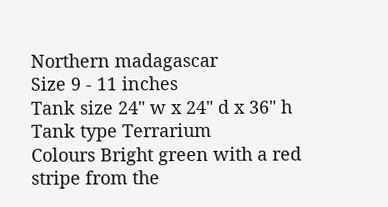Northern madagascar
Size 9 - 11 inches
Tank size 24" w x 24" d x 36" h
Tank type Terrarium
Colours Bright green with a red stripe from the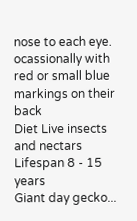nose to each eye. ocassionally with red or small blue markings on their back
Diet Live insects and nectars
Lifespan 8 - 15 years
Giant day gecko...